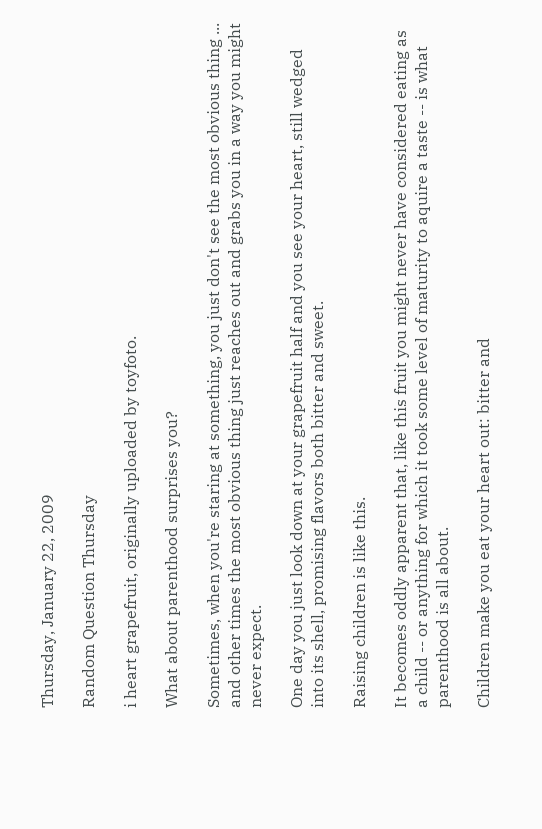Thursday, January 22, 2009

Random Question Thursday

i heart grapefruit, originally uploaded by toyfoto.

What about parenthood surprises you?

Sometimes, when you're staring at something, you just don't see the most obvious thing ... and other times the most obvious thing just reaches out and grabs you in a way you might never expect.

One day you just look down at your grapefruit half and you see your heart, still wedged into its shell, promising flavors both bitter and sweet.

Raising children is like this.

It becomes oddly apparent that, like this fruit you might never have considered eating as a child -- or anything for which it took some level of maturity to aquire a taste -- is what parenthood is all about.

Children make you eat your heart out: bitter and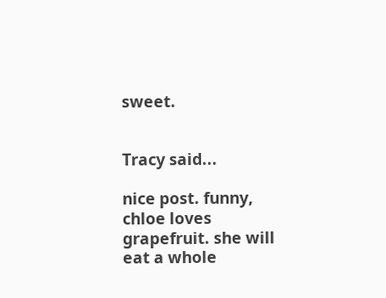sweet.


Tracy said...

nice post. funny, chloe loves grapefruit. she will eat a whole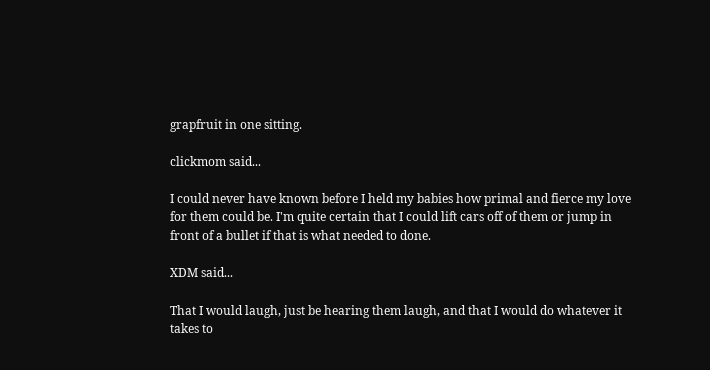grapfruit in one sitting.

clickmom said...

I could never have known before I held my babies how primal and fierce my love for them could be. I'm quite certain that I could lift cars off of them or jump in front of a bullet if that is what needed to done.

XDM said...

That I would laugh, just be hearing them laugh, and that I would do whatever it takes to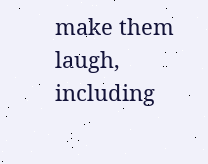make them laugh, including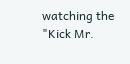watching the "Kick Mr.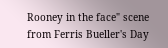Rooney in the face" scene from Ferris Bueller's Day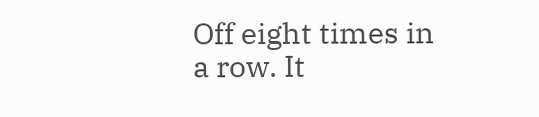Off eight times in a row. It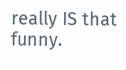really IS that funny.